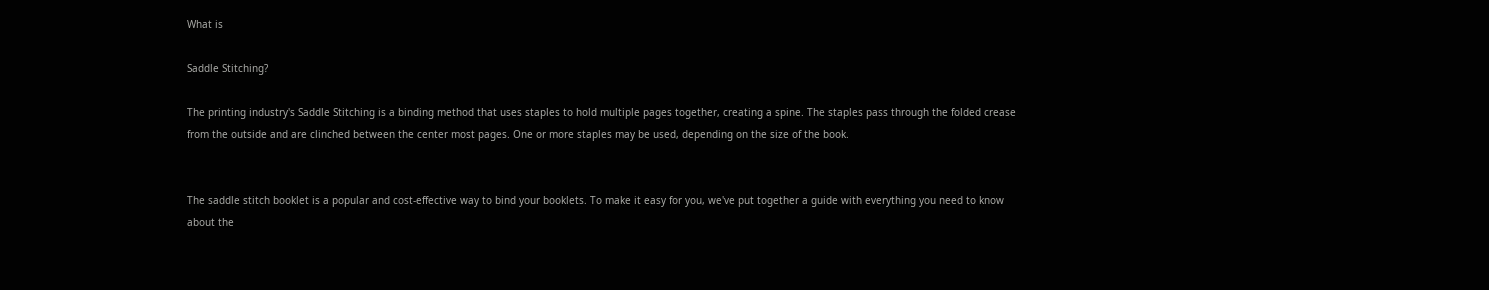What is

Saddle Stitching?

The printing industry's Saddle Stitching is a binding method that uses staples to hold multiple pages together, creating a spine. The staples pass through the folded crease from the outside and are clinched between the center most pages. One or more staples may be used, depending on the size of the book.


The saddle stitch booklet is a popular and cost-effective way to bind your booklets. To make it easy for you, we've put together a guide with everything you need to know about the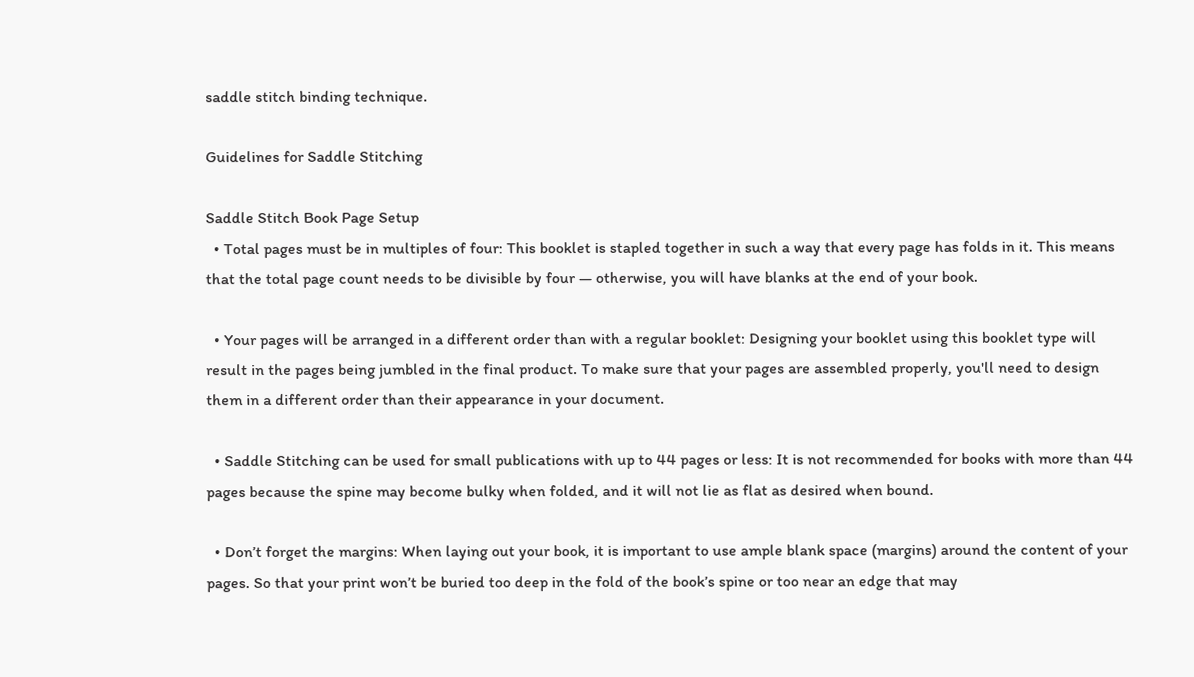saddle stitch binding technique.

Guidelines for Saddle Stitching

Saddle Stitch Book Page Setup
  • Total pages must be in multiples of four: This booklet is stapled together in such a way that every page has folds in it. This means that the total page count needs to be divisible by four — otherwise, you will have blanks at the end of your book.

  • Your pages will be arranged in a different order than with a regular booklet: Designing your booklet using this booklet type will result in the pages being jumbled in the final product. To make sure that your pages are assembled properly, you'll need to design them in a different order than their appearance in your document.

  • Saddle Stitching can be used for small publications with up to 44 pages or less: It is not recommended for books with more than 44 pages because the spine may become bulky when folded, and it will not lie as flat as desired when bound.

  • Don’t forget the margins: When laying out your book, it is important to use ample blank space (margins) around the content of your pages. So that your print won’t be buried too deep in the fold of the book’s spine or too near an edge that may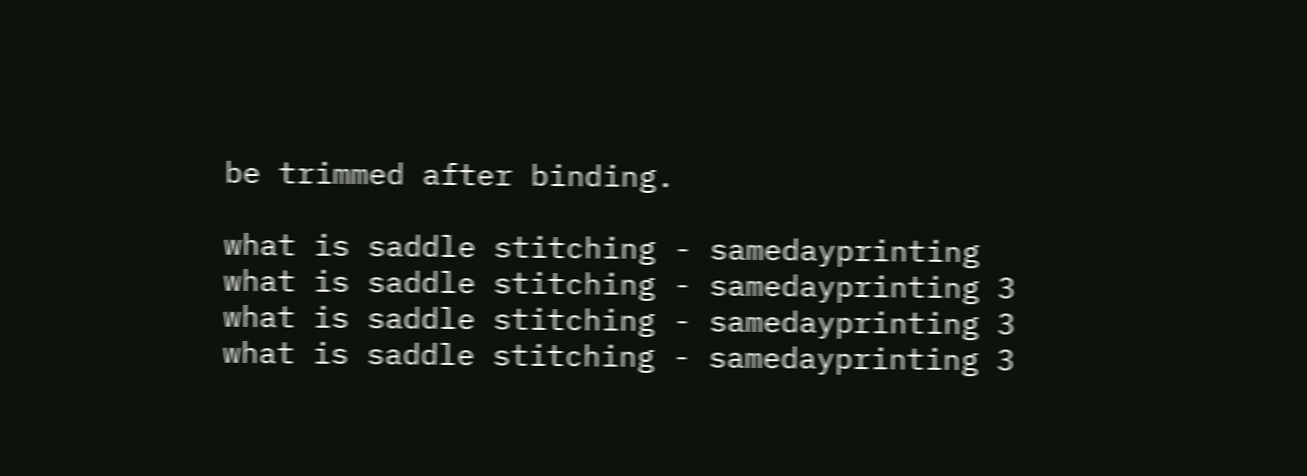be trimmed after binding.

what is saddle stitching - samedayprinting
what is saddle stitching - samedayprinting 3
what is saddle stitching - samedayprinting 3
what is saddle stitching - samedayprinting 3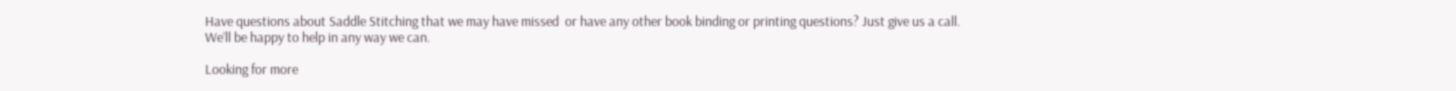Have questions about Saddle Stitching that we may have missed  or have any other book binding or printing questions? Just give us a call. We’ll be happy to help in any way we can.

Looking for more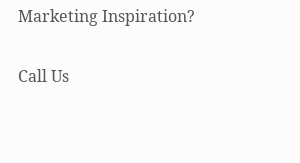Marketing Inspiration?

Call Us